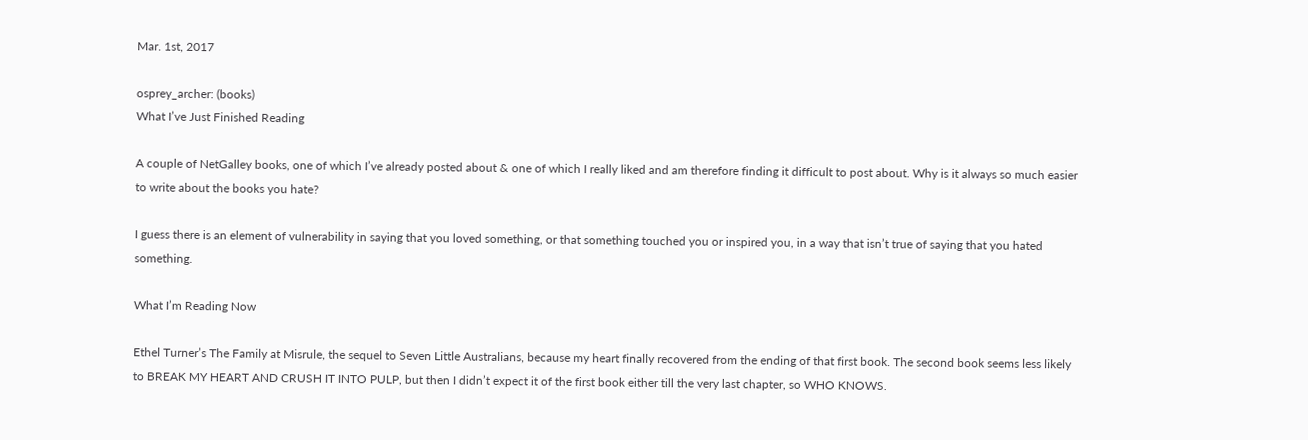Mar. 1st, 2017

osprey_archer: (books)
What I’ve Just Finished Reading

A couple of NetGalley books, one of which I’ve already posted about & one of which I really liked and am therefore finding it difficult to post about. Why is it always so much easier to write about the books you hate?

I guess there is an element of vulnerability in saying that you loved something, or that something touched you or inspired you, in a way that isn’t true of saying that you hated something.

What I’m Reading Now

Ethel Turner’s The Family at Misrule, the sequel to Seven Little Australians, because my heart finally recovered from the ending of that first book. The second book seems less likely to BREAK MY HEART AND CRUSH IT INTO PULP, but then I didn’t expect it of the first book either till the very last chapter, so WHO KNOWS.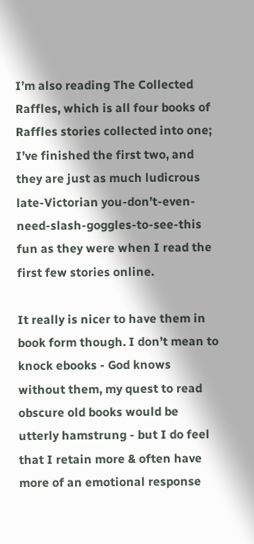I’m also reading The Collected Raffles, which is all four books of Raffles stories collected into one; I’ve finished the first two, and they are just as much ludicrous late-Victorian you-don’t-even-need-slash-goggles-to-see-this fun as they were when I read the first few stories online.

It really is nicer to have them in book form though. I don’t mean to knock ebooks - God knows without them, my quest to read obscure old books would be utterly hamstrung - but I do feel that I retain more & often have more of an emotional response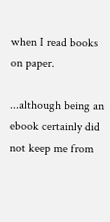when I read books on paper.

...although being an ebook certainly did not keep me from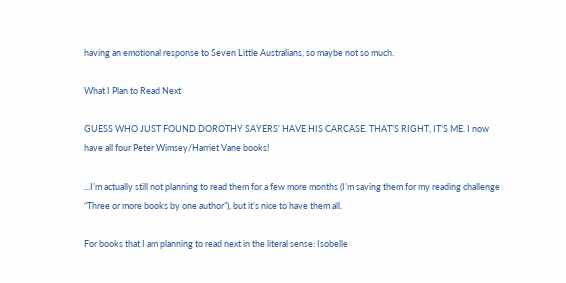having an emotional response to Seven Little Australians, so maybe not so much.

What I Plan to Read Next

GUESS WHO JUST FOUND DOROTHY SAYERS’ HAVE HIS CARCASE. THAT’S RIGHT, IT’S ME. I now have all four Peter Wimsey/Harriet Vane books!

...I’m actually still not planning to read them for a few more months (I’m saving them for my reading challenge “Three or more books by one author”), but it’s nice to have them all.

For books that I am planning to read next in the literal sense: Isobelle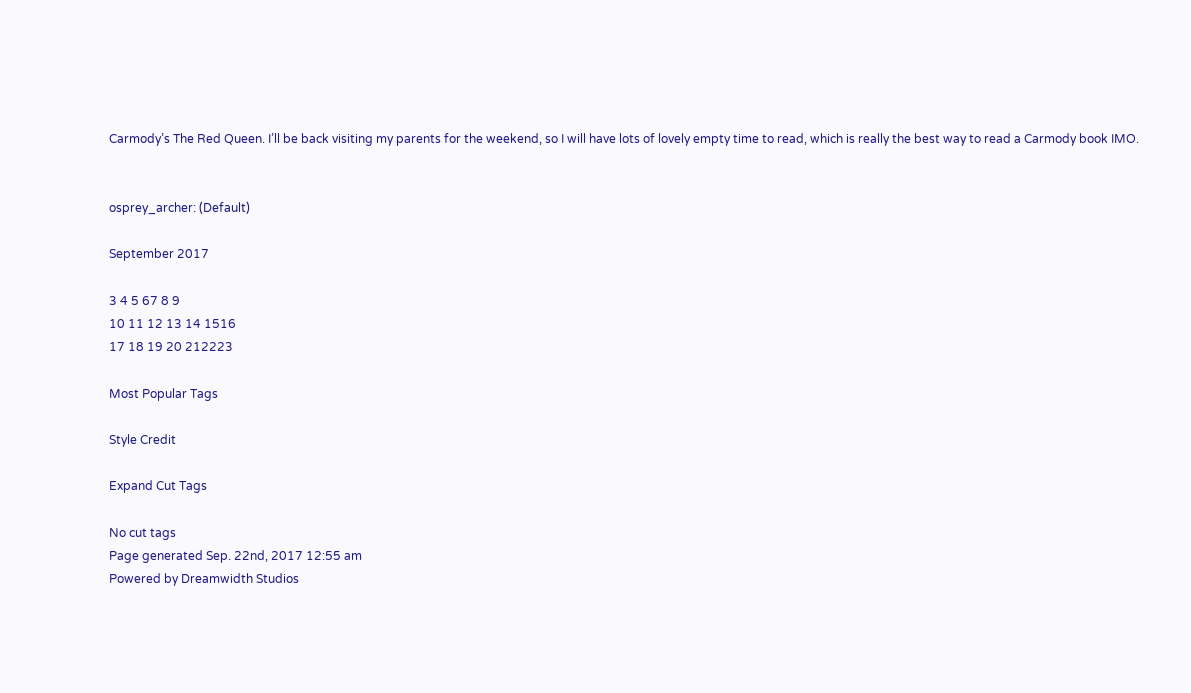Carmody’s The Red Queen. I’ll be back visiting my parents for the weekend, so I will have lots of lovely empty time to read, which is really the best way to read a Carmody book IMO.


osprey_archer: (Default)

September 2017

3 4 5 67 8 9
10 11 12 13 14 1516
17 18 19 20 212223

Most Popular Tags

Style Credit

Expand Cut Tags

No cut tags
Page generated Sep. 22nd, 2017 12:55 am
Powered by Dreamwidth Studios